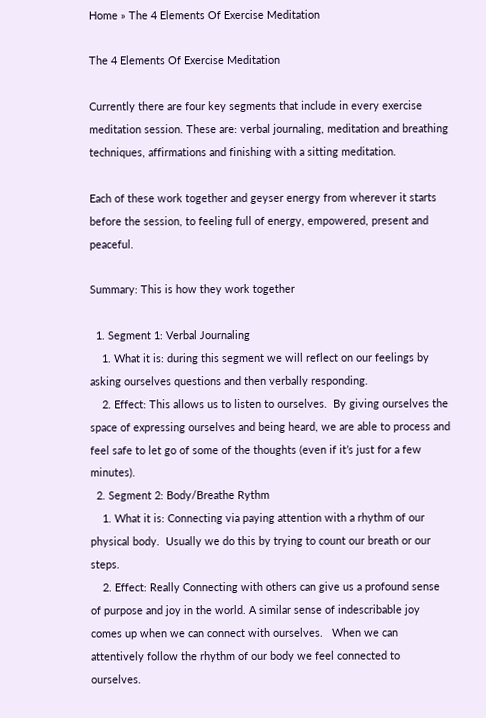Home » The 4 Elements Of Exercise Meditation

The 4 Elements Of Exercise Meditation

Currently there are four key segments that include in every exercise meditation session. These are: verbal journaling, meditation and breathing techniques, affirmations and finishing with a sitting meditation.

Each of these work together and geyser energy from wherever it starts before the session, to feeling full of energy, empowered, present and peaceful.

Summary: This is how they work together

  1. Segment 1: Verbal Journaling
    1. What it is: during this segment we will reflect on our feelings by asking ourselves questions and then verbally responding.
    2. Effect: This allows us to listen to ourselves.  By giving ourselves the space of expressing ourselves and being heard, we are able to process and feel safe to let go of some of the thoughts (even if it’s just for a few minutes).
  2. Segment 2: Body/Breathe Rythm
    1. What it is: Connecting via paying attention with a rhythm of our physical body.  Usually we do this by trying to count our breath or our steps.
    2. Effect: Really Connecting with others can give us a profound sense of purpose and joy in the world. A similar sense of indescribable joy comes up when we can connect with ourselves.   When we can attentively follow the rhythm of our body we feel connected to ourselves.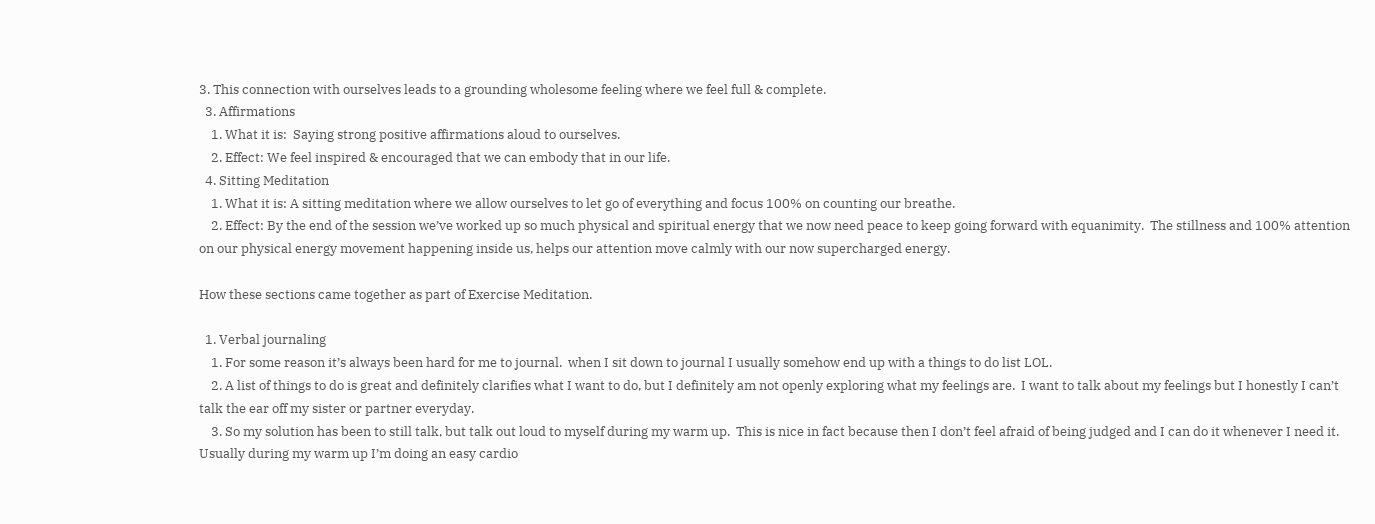3. This connection with ourselves leads to a grounding wholesome feeling where we feel full & complete.
  3. Affirmations
    1. What it is:  Saying strong positive affirmations aloud to ourselves.
    2. Effect: We feel inspired & encouraged that we can embody that in our life.
  4. Sitting Meditation
    1. What it is: A sitting meditation where we allow ourselves to let go of everything and focus 100% on counting our breathe.
    2. Effect: By the end of the session we’ve worked up so much physical and spiritual energy that we now need peace to keep going forward with equanimity.  The stillness and 100% attention on our physical energy movement happening inside us, helps our attention move calmly with our now supercharged energy.

How these sections came together as part of Exercise Meditation.

  1. Verbal journaling
    1. For some reason it’s always been hard for me to journal.  when I sit down to journal I usually somehow end up with a things to do list LOL.
    2. A list of things to do is great and definitely clarifies what I want to do, but I definitely am not openly exploring what my feelings are.  I want to talk about my feelings but I honestly I can’t talk the ear off my sister or partner everyday.
    3. So my solution has been to still talk, but talk out loud to myself during my warm up.  This is nice in fact because then I don’t feel afraid of being judged and I can do it whenever I need it.  Usually during my warm up I’m doing an easy cardio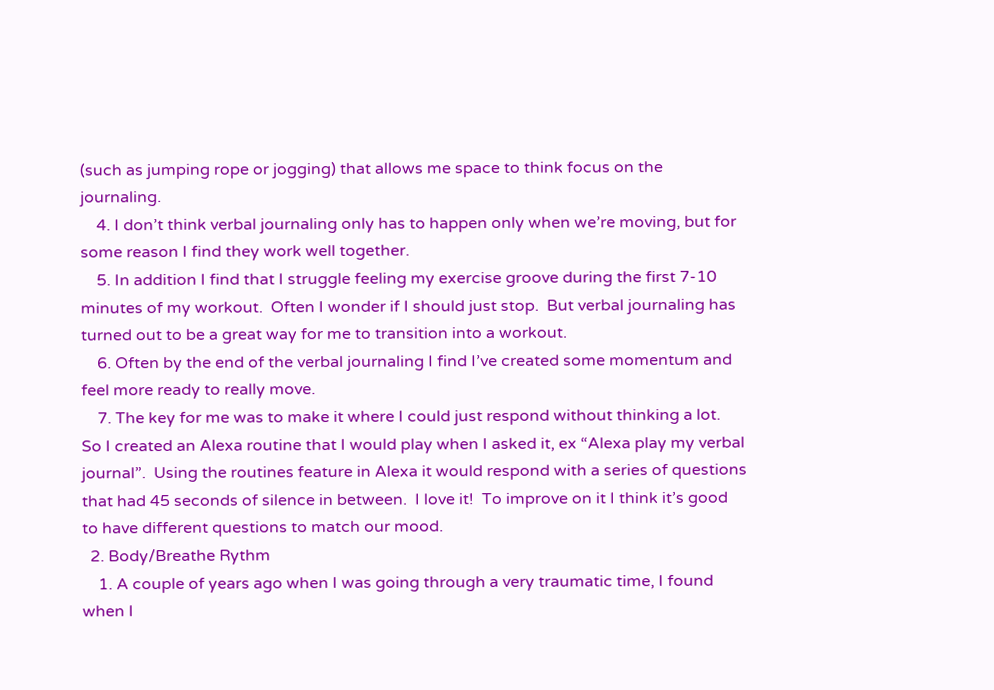(such as jumping rope or jogging) that allows me space to think focus on the journaling.
    4. I don’t think verbal journaling only has to happen only when we’re moving, but for some reason I find they work well together.
    5. In addition I find that I struggle feeling my exercise groove during the first 7-10 minutes of my workout.  Often I wonder if I should just stop.  But verbal journaling has turned out to be a great way for me to transition into a workout.
    6. Often by the end of the verbal journaling I find I’ve created some momentum and feel more ready to really move.
    7. The key for me was to make it where I could just respond without thinking a lot.  So I created an Alexa routine that I would play when I asked it, ex “Alexa play my verbal journal”.  Using the routines feature in Alexa it would respond with a series of questions that had 45 seconds of silence in between.  I love it!  To improve on it I think it’s good to have different questions to match our mood.
  2. Body/Breathe Rythm
    1. A couple of years ago when I was going through a very traumatic time, I found when I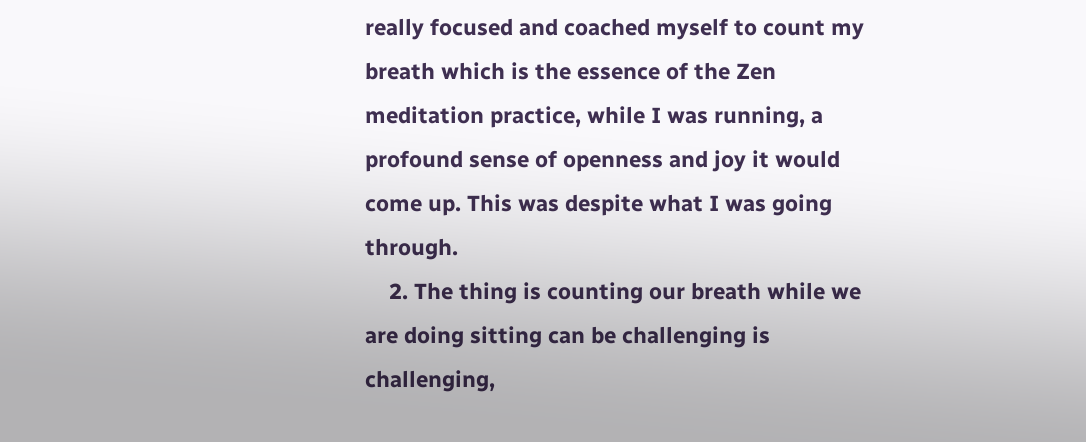really focused and coached myself to count my breath which is the essence of the Zen meditation practice, while I was running, a profound sense of openness and joy it would come up. This was despite what I was going through.
    2. The thing is counting our breath while we are doing sitting can be challenging is challenging,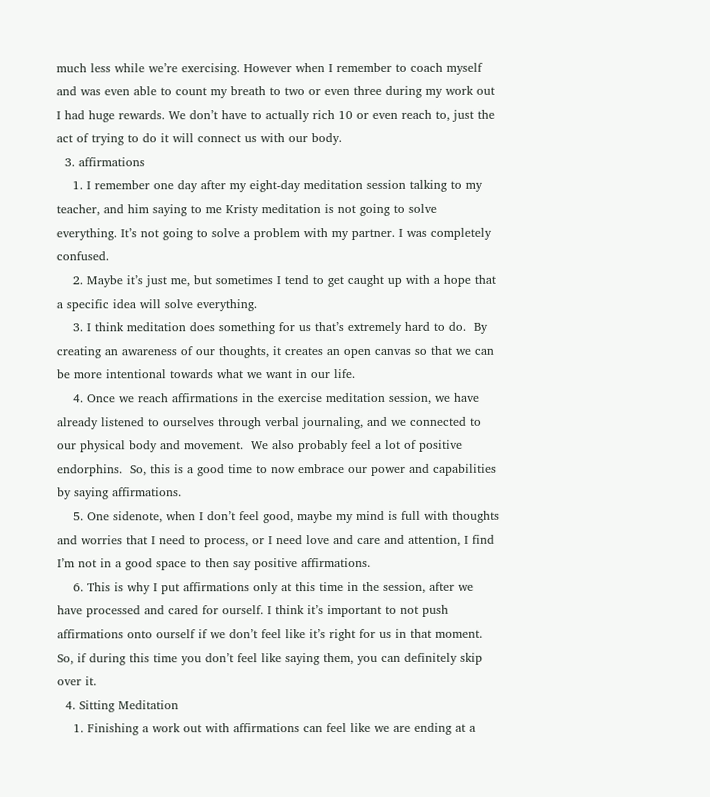much less while we’re exercising. However when I remember to coach myself and was even able to count my breath to two or even three during my work out I had huge rewards. We don’t have to actually rich 10 or even reach to, just the act of trying to do it will connect us with our body.
  3. affirmations
    1. I remember one day after my eight-day meditation session talking to my teacher, and him saying to me Kristy meditation is not going to solve everything. It’s not going to solve a problem with my partner. I was completely confused.
    2. Maybe it’s just me, but sometimes I tend to get caught up with a hope that a specific idea will solve everything.
    3. I think meditation does something for us that’s extremely hard to do.  By creating an awareness of our thoughts, it creates an open canvas so that we can be more intentional towards what we want in our life.
    4. Once we reach affirmations in the exercise meditation session, we have already listened to ourselves through verbal journaling, and we connected to our physical body and movement.  We also probably feel a lot of positive endorphins.  So, this is a good time to now embrace our power and capabilities by saying affirmations.
    5. One sidenote, when I don’t feel good, maybe my mind is full with thoughts and worries that I need to process, or I need love and care and attention, I find I’m not in a good space to then say positive affirmations.
    6. This is why I put affirmations only at this time in the session, after we have processed and cared for ourself. I think it’s important to not push affirmations onto ourself if we don’t feel like it’s right for us in that moment. So, if during this time you don’t feel like saying them, you can definitely skip over it.
  4. Sitting Meditation
    1. Finishing a work out with affirmations can feel like we are ending at a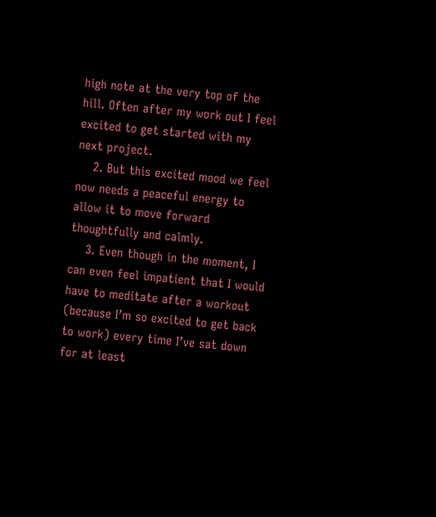high note at the very top of the hill. Often after my work out I feel excited to get started with my next project.
    2. But this excited mood we feel now needs a peaceful energy to allow it to move forward thoughtfully and calmly.
    3. Even though in the moment, I can even feel impatient that I would have to meditate after a workout (because I’m so excited to get back to work) every time I’ve sat down for at least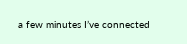a few minutes I’ve connected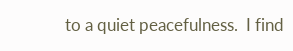to a quiet peacefulness.  I find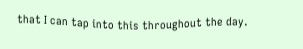that I can tap into this throughout the day.